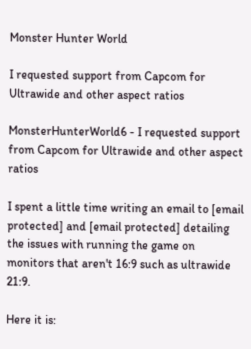Monster Hunter World

I requested support from Capcom for Ultrawide and other aspect ratios

MonsterHunterWorld6 - I requested support from Capcom for Ultrawide and other aspect ratios

I spent a little time writing an email to [email protected] and [email protected] detailing the issues with running the game on monitors that aren't 16:9 such as ultrawide 21:9.

Here it is: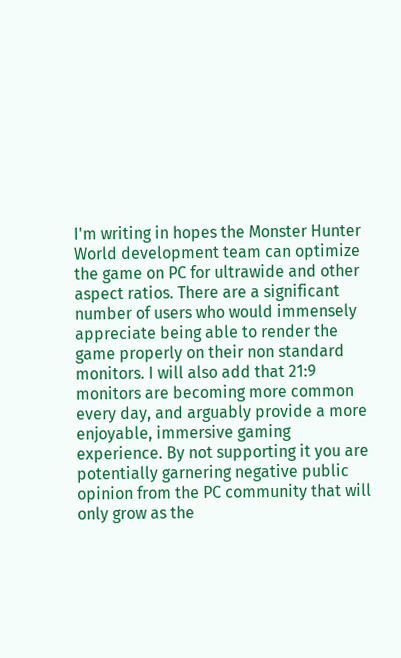I'm writing in hopes the Monster Hunter World development team can optimize the game on PC for ultrawide and other aspect ratios. There are a significant number of users who would immensely appreciate being able to render the game properly on their non standard monitors. I will also add that 21:9 monitors are becoming more common every day, and arguably provide a more enjoyable, immersive gaming experience. By not supporting it you are potentially garnering negative public opinion from the PC community that will only grow as the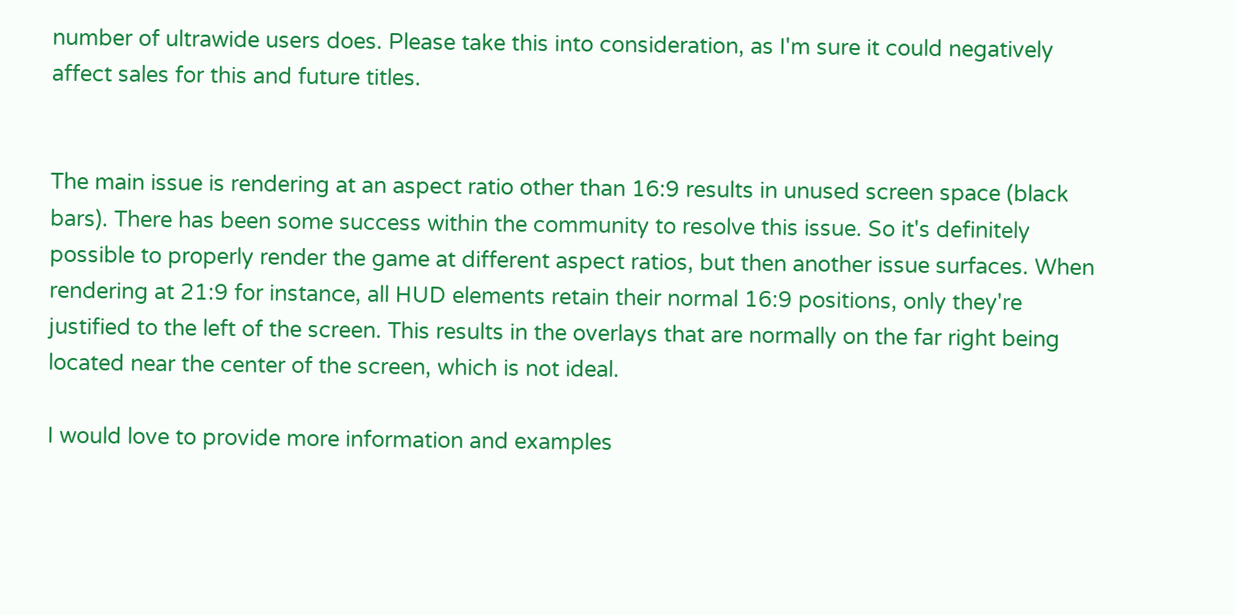number of ultrawide users does. Please take this into consideration, as I'm sure it could negatively affect sales for this and future titles.


The main issue is rendering at an aspect ratio other than 16:9 results in unused screen space (black bars). There has been some success within the community to resolve this issue. So it's definitely possible to properly render the game at different aspect ratios, but then another issue surfaces. When rendering at 21:9 for instance, all HUD elements retain their normal 16:9 positions, only they're justified to the left of the screen. This results in the overlays that are normally on the far right being located near the center of the screen, which is not ideal.

I would love to provide more information and examples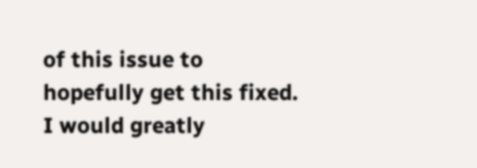of this issue to hopefully get this fixed. I would greatly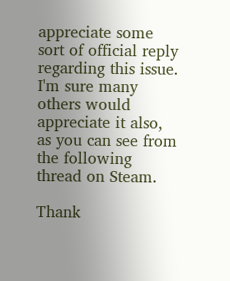appreciate some sort of official reply regarding this issue. I'm sure many others would appreciate it also, as you can see from the following thread on Steam.

Thank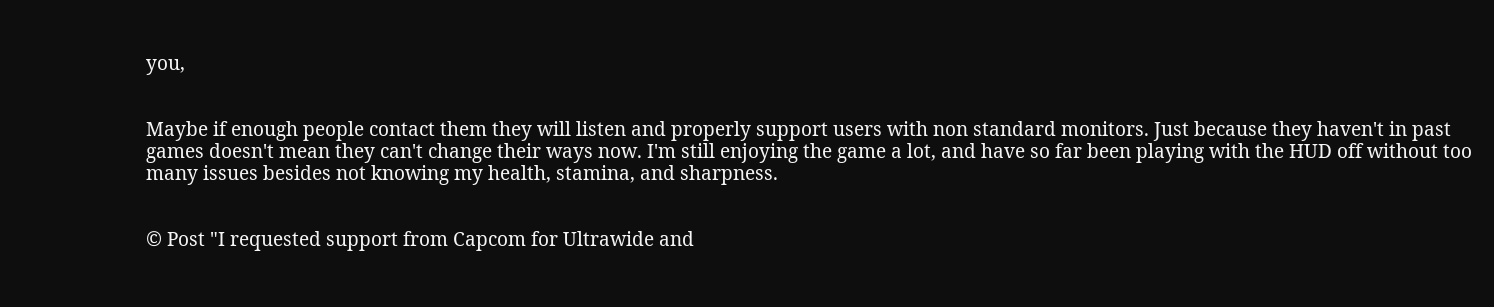you,


Maybe if enough people contact them they will listen and properly support users with non standard monitors. Just because they haven't in past games doesn't mean they can't change their ways now. I'm still enjoying the game a lot, and have so far been playing with the HUD off without too many issues besides not knowing my health, stamina, and sharpness.


© Post "I requested support from Capcom for Ultrawide and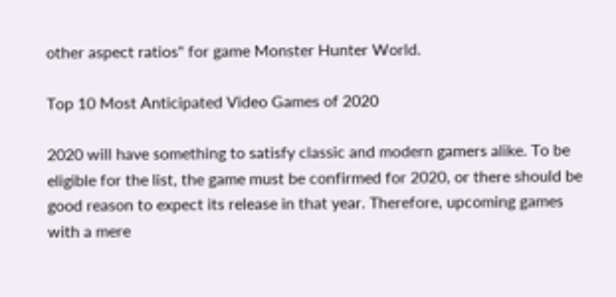other aspect ratios" for game Monster Hunter World.

Top 10 Most Anticipated Video Games of 2020

2020 will have something to satisfy classic and modern gamers alike. To be eligible for the list, the game must be confirmed for 2020, or there should be good reason to expect its release in that year. Therefore, upcoming games with a mere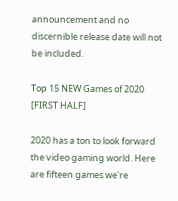announcement and no discernible release date will not be included.

Top 15 NEW Games of 2020 [FIRST HALF]

2020 has a ton to look forward the video gaming world. Here are fifteen games we're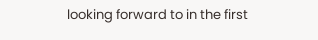looking forward to in the first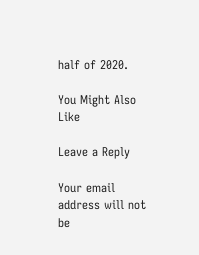half of 2020.

You Might Also Like

Leave a Reply

Your email address will not be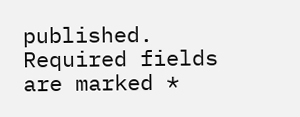published. Required fields are marked *